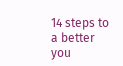14 steps to a better you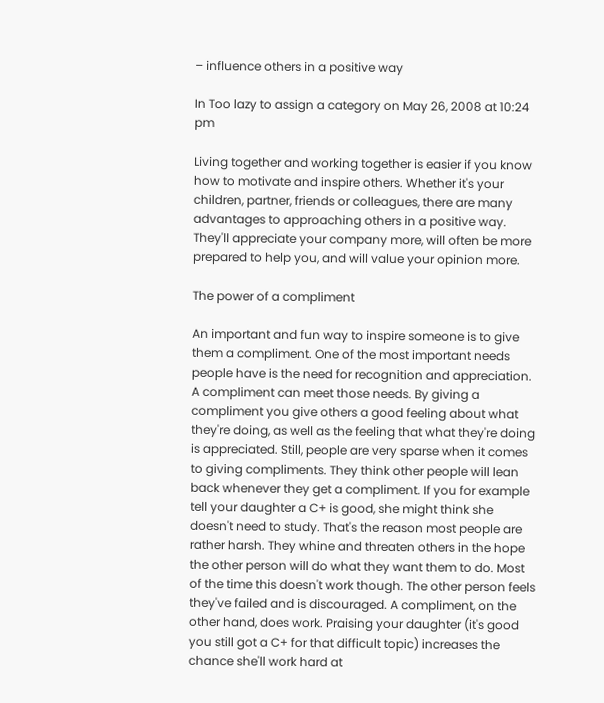– influence others in a positive way

In Too lazy to assign a category on May 26, 2008 at 10:24 pm

Living together and working together is easier if you know how to motivate and inspire others. Whether it's your children, partner, friends or colleagues, there are many advantages to approaching others in a positive way. They'll appreciate your company more, will often be more prepared to help you, and will value your opinion more.

The power of a compliment

An important and fun way to inspire someone is to give them a compliment. One of the most important needs people have is the need for recognition and appreciation. A compliment can meet those needs. By giving a compliment you give others a good feeling about what they're doing, as well as the feeling that what they're doing is appreciated. Still, people are very sparse when it comes to giving compliments. They think other people will lean back whenever they get a compliment. If you for example tell your daughter a C+ is good, she might think she doesn't need to study. That's the reason most people are rather harsh. They whine and threaten others in the hope the other person will do what they want them to do. Most of the time this doesn't work though. The other person feels they've failed and is discouraged. A compliment, on the other hand, does work. Praising your daughter (it's good you still got a C+ for that difficult topic) increases the chance she'll work hard at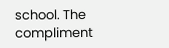school. The compliment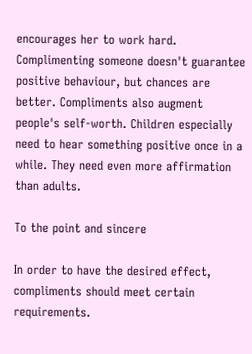encourages her to work hard. Complimenting someone doesn't guarantee positive behaviour, but chances are better. Compliments also augment people's self-worth. Children especially need to hear something positive once in a while. They need even more affirmation than adults.

To the point and sincere

In order to have the desired effect, compliments should meet certain requirements.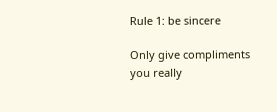Rule 1: be sincere

Only give compliments you really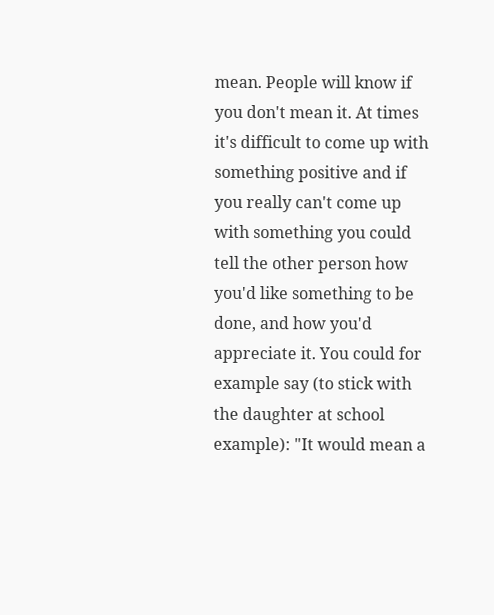mean. People will know if you don't mean it. At times it's difficult to come up with something positive and if you really can't come up with something you could tell the other person how you'd like something to be done, and how you'd appreciate it. You could for example say (to stick with the daughter at school example): "It would mean a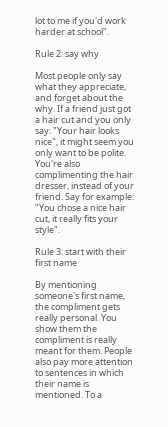lot to me if you'd work harder at school".

Rule 2: say why

Most people only say what they appreciate, and forget about the why. If a friend just got a hair cut and you only say: "Your hair looks nice", it might seem you only want to be polite. You're also complimenting the hair dresser, instead of your friend. Say for example: "You chose a nice hair cut, it really fits your style".

Rule 3: start with their first name

By mentioning someone's first name, the compliment gets really personal. You show them the compliment is really meant for them. People also pay more attention to sentences in which their name is mentioned. To a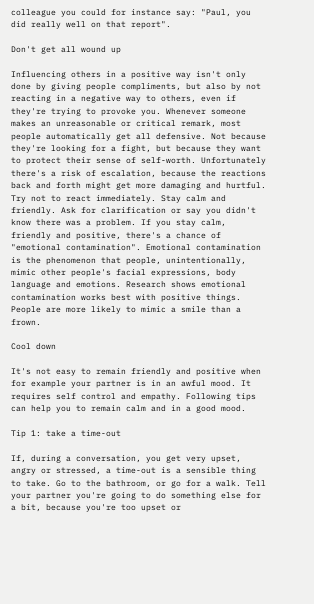colleague you could for instance say: "Paul, you did really well on that report".

Don't get all wound up

Influencing others in a positive way isn't only done by giving people compliments, but also by not reacting in a negative way to others, even if they're trying to provoke you. Whenever someone makes an unreasonable or critical remark, most people automatically get all defensive. Not because they're looking for a fight, but because they want to protect their sense of self-worth. Unfortunately there's a risk of escalation, because the reactions back and forth might get more damaging and hurtful. Try not to react immediately. Stay calm and friendly. Ask for clarification or say you didn't know there was a problem. If you stay calm, friendly and positive, there's a chance of "emotional contamination". Emotional contamination is the phenomenon that people, unintentionally, mimic other people's facial expressions, body language and emotions. Research shows emotional contamination works best with positive things. People are more likely to mimic a smile than a frown.

Cool down

It's not easy to remain friendly and positive when for example your partner is in an awful mood. It requires self control and empathy. Following tips can help you to remain calm and in a good mood.

Tip 1: take a time-out

If, during a conversation, you get very upset, angry or stressed, a time-out is a sensible thing to take. Go to the bathroom, or go for a walk. Tell your partner you're going to do something else for a bit, because you're too upset or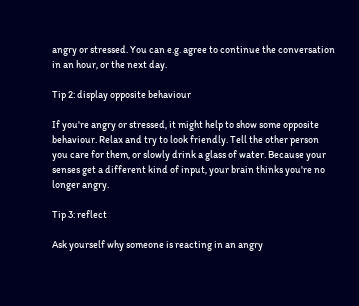angry or stressed. You can e.g. agree to continue the conversation in an hour, or the next day.

Tip 2: display opposite behaviour

If you're angry or stressed, it might help to show some opposite behaviour. Relax and try to look friendly. Tell the other person you care for them, or slowly drink a glass of water. Because your senses get a different kind of input, your brain thinks you're no longer angry.

Tip 3: reflect

Ask yourself why someone is reacting in an angry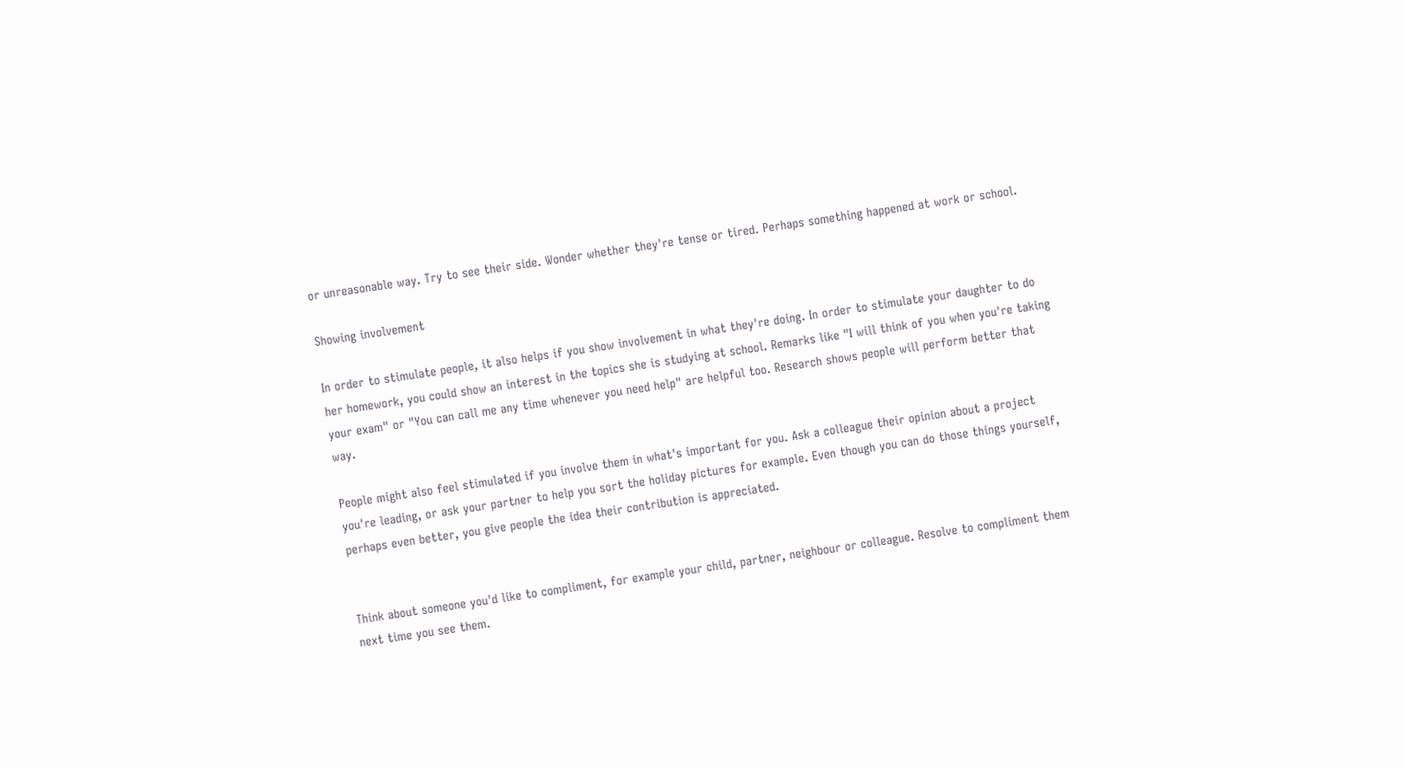or unreasonable way. Try to see their side. Wonder whether they're tense or tired. Perhaps something happened at work or school.

Showing involvement

In order to stimulate people, it also helps if you show involvement in what they're doing. In order to stimulate your daughter to do her homework, you could show an interest in the topics she is studying at school. Remarks like "I will think of you when you're taking your exam" or "You can call me any time whenever you need help" are helpful too. Research shows people will perform better that way.

People might also feel stimulated if you involve them in what's important for you. Ask a colleague their opinion about a project you're leading, or ask your partner to help you sort the holiday pictures for example. Even though you can do those things yourself, perhaps even better, you give people the idea their contribution is appreciated.


Think about someone you'd like to compliment, for example your child, partner, neighbour or colleague. Resolve to compliment them next time you see them.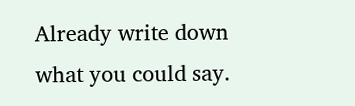Already write down what you could say.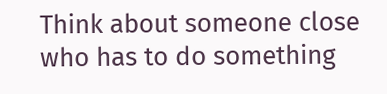Think about someone close who has to do something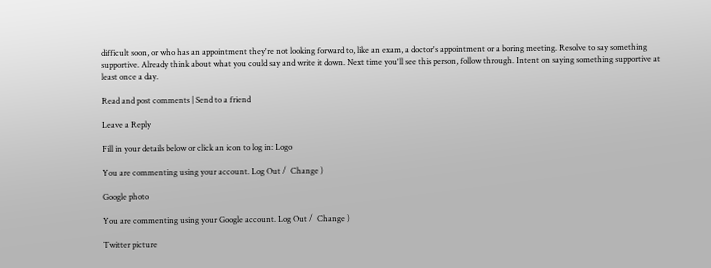difficult soon, or who has an appointment they're not looking forward to, like an exam, a doctor's appointment or a boring meeting. Resolve to say something supportive. Already think about what you could say and write it down. Next time you'll see this person, follow through. Intent on saying something supportive at least once a day.

Read and post comments | Send to a friend

Leave a Reply

Fill in your details below or click an icon to log in: Logo

You are commenting using your account. Log Out /  Change )

Google photo

You are commenting using your Google account. Log Out /  Change )

Twitter picture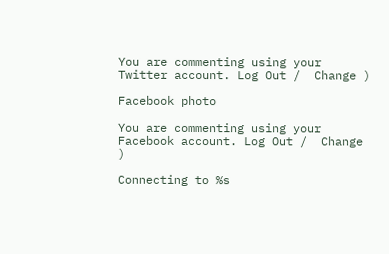You are commenting using your Twitter account. Log Out /  Change )

Facebook photo

You are commenting using your Facebook account. Log Out /  Change )

Connecting to %s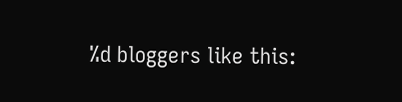%d bloggers like this: